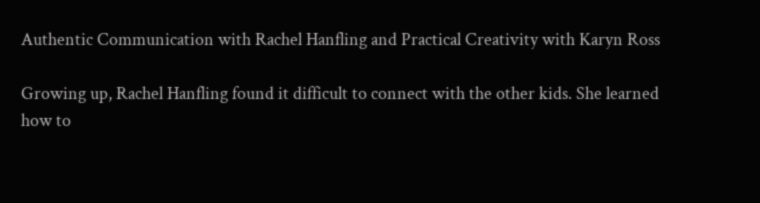Authentic Communication with Rachel Hanfling and Practical Creativity with Karyn Ross

Growing up, Rachel Hanfling found it difficult to connect with the other kids. She learned how to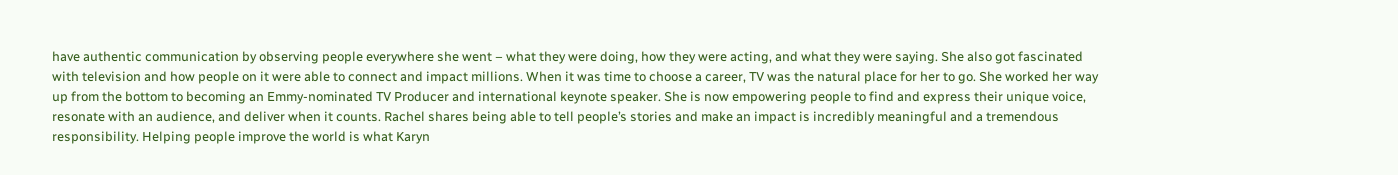have authentic communication by observing people everywhere she went – what they were doing, how they were acting, and what they were saying. She also got fascinated with television and how people on it were able to connect and impact millions. When it was time to choose a career, TV was the natural place for her to go. She worked her way up from the bottom to becoming an Emmy-nominated TV Producer and international keynote speaker. She is now empowering people to find and express their unique voice, resonate with an audience, and deliver when it counts. Rachel shares being able to tell people’s stories and make an impact is incredibly meaningful and a tremendous responsibility. Helping people improve the world is what Karyn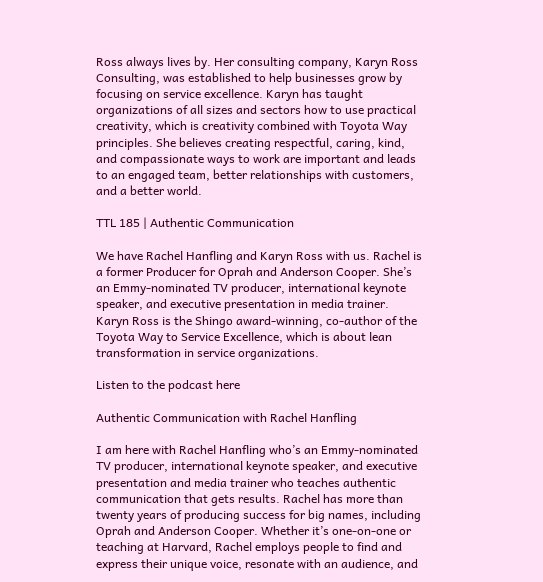Ross always lives by. Her consulting company, Karyn Ross Consulting, was established to help businesses grow by focusing on service excellence. Karyn has taught organizations of all sizes and sectors how to use practical creativity, which is creativity combined with Toyota Way principles. She believes creating respectful, caring, kind, and compassionate ways to work are important and leads to an engaged team, better relationships with customers, and a better world.

TTL 185 | Authentic Communication

We have Rachel Hanfling and Karyn Ross with us. Rachel is a former Producer for Oprah and Anderson Cooper. She’s an Emmy-nominated TV producer, international keynote speaker, and executive presentation in media trainer. Karyn Ross is the Shingo award-winning, co-author of the Toyota Way to Service Excellence, which is about lean transformation in service organizations.

Listen to the podcast here

Authentic Communication with Rachel Hanfling

I am here with Rachel Hanfling who’s an Emmy-nominated TV producer, international keynote speaker, and executive presentation and media trainer who teaches authentic communication that gets results. Rachel has more than twenty years of producing success for big names, including Oprah and Anderson Cooper. Whether it’s one-on-one or teaching at Harvard, Rachel employs people to find and express their unique voice, resonate with an audience, and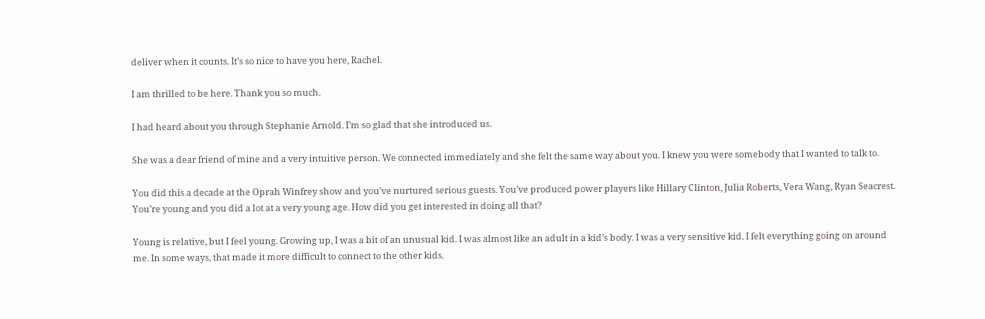deliver when it counts. It’s so nice to have you here, Rachel.

I am thrilled to be here. Thank you so much.

I had heard about you through Stephanie Arnold. I’m so glad that she introduced us.

She was a dear friend of mine and a very intuitive person. We connected immediately and she felt the same way about you. I knew you were somebody that I wanted to talk to.

You did this a decade at the Oprah Winfrey show and you’ve nurtured serious guests. You’ve produced power players like Hillary Clinton, Julia Roberts, Vera Wang, Ryan Seacrest. You’re young and you did a lot at a very young age. How did you get interested in doing all that?

Young is relative, but I feel young. Growing up, I was a bit of an unusual kid. I was almost like an adult in a kid’s body. I was a very sensitive kid. I felt everything going on around me. In some ways, that made it more difficult to connect to the other kids.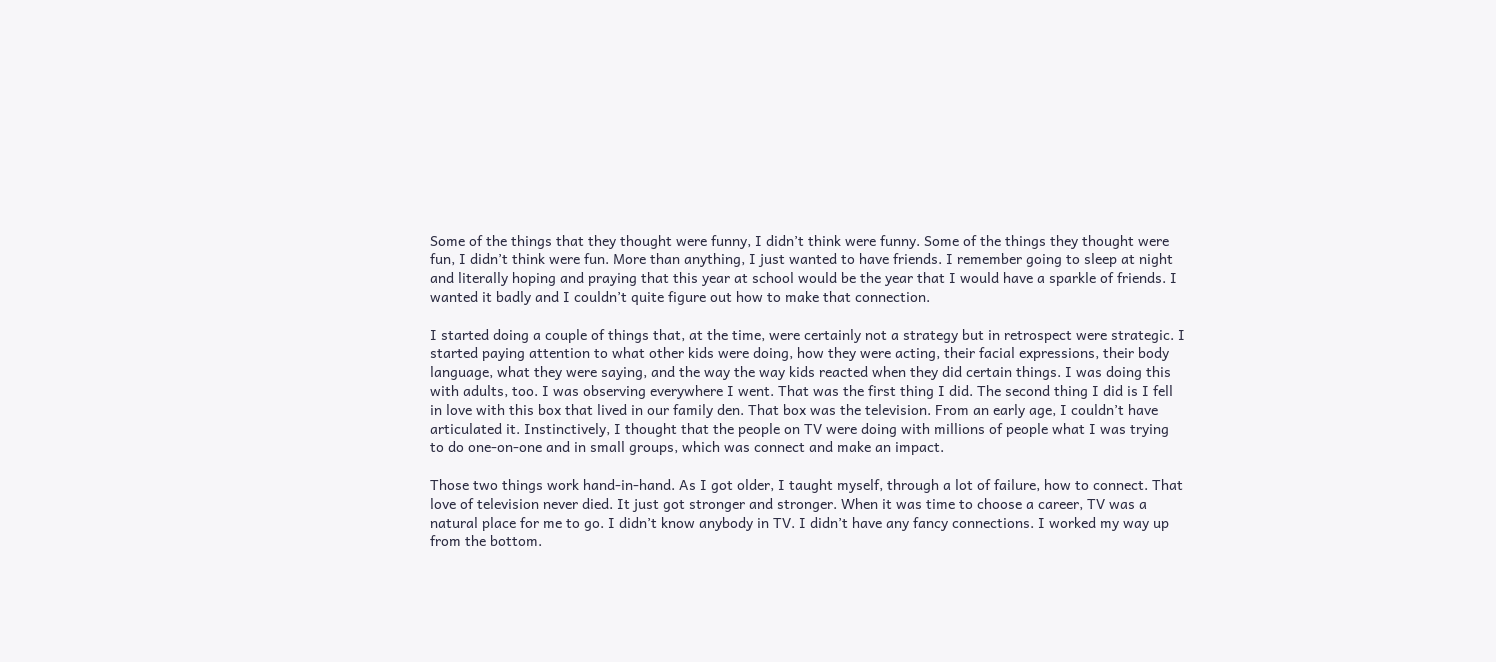Some of the things that they thought were funny, I didn’t think were funny. Some of the things they thought were fun, I didn’t think were fun. More than anything, I just wanted to have friends. I remember going to sleep at night and literally hoping and praying that this year at school would be the year that I would have a sparkle of friends. I wanted it badly and I couldn’t quite figure out how to make that connection.

I started doing a couple of things that, at the time, were certainly not a strategy but in retrospect were strategic. I started paying attention to what other kids were doing, how they were acting, their facial expressions, their body language, what they were saying, and the way the way kids reacted when they did certain things. I was doing this with adults, too. I was observing everywhere I went. That was the first thing I did. The second thing I did is I fell in love with this box that lived in our family den. That box was the television. From an early age, I couldn’t have articulated it. Instinctively, I thought that the people on TV were doing with millions of people what I was trying to do one-on-one and in small groups, which was connect and make an impact.

Those two things work hand-in-hand. As I got older, I taught myself, through a lot of failure, how to connect. That love of television never died. It just got stronger and stronger. When it was time to choose a career, TV was a natural place for me to go. I didn’t know anybody in TV. I didn’t have any fancy connections. I worked my way up from the bottom.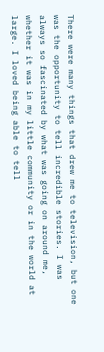There were many things that drew me to television, but one was the opportunity to tell incredible stories. I was always so fascinated by what was going on around me, whether it was in my little community or in the world at large. I loved being able to tell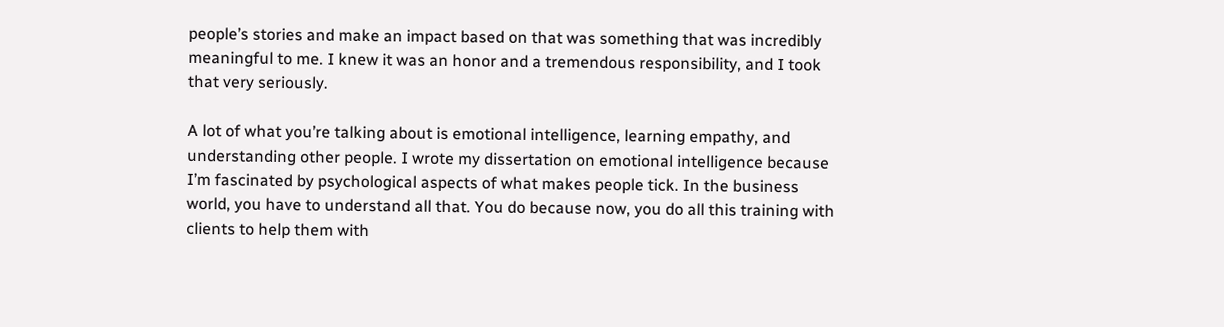people’s stories and make an impact based on that was something that was incredibly meaningful to me. I knew it was an honor and a tremendous responsibility, and I took that very seriously.

A lot of what you’re talking about is emotional intelligence, learning empathy, and understanding other people. I wrote my dissertation on emotional intelligence because I’m fascinated by psychological aspects of what makes people tick. In the business world, you have to understand all that. You do because now, you do all this training with clients to help them with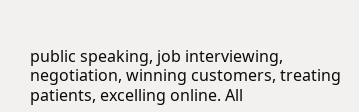public speaking, job interviewing, negotiation, winning customers, treating patients, excelling online. All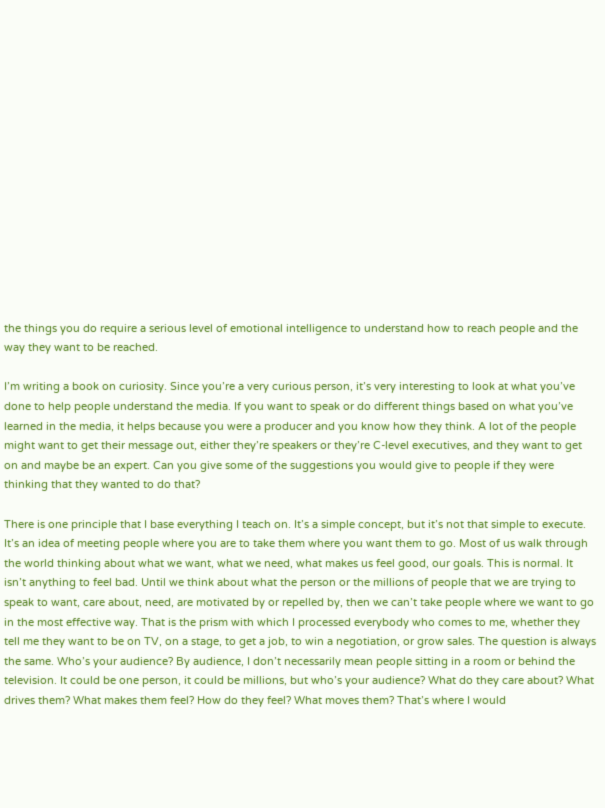the things you do require a serious level of emotional intelligence to understand how to reach people and the way they want to be reached.

I’m writing a book on curiosity. Since you’re a very curious person, it’s very interesting to look at what you’ve done to help people understand the media. If you want to speak or do different things based on what you’ve learned in the media, it helps because you were a producer and you know how they think. A lot of the people might want to get their message out, either they’re speakers or they’re C-level executives, and they want to get on and maybe be an expert. Can you give some of the suggestions you would give to people if they were thinking that they wanted to do that?

There is one principle that I base everything I teach on. It’s a simple concept, but it’s not that simple to execute. It’s an idea of meeting people where you are to take them where you want them to go. Most of us walk through the world thinking about what we want, what we need, what makes us feel good, our goals. This is normal. It isn’t anything to feel bad. Until we think about what the person or the millions of people that we are trying to speak to want, care about, need, are motivated by or repelled by, then we can’t take people where we want to go in the most effective way. That is the prism with which I processed everybody who comes to me, whether they tell me they want to be on TV, on a stage, to get a job, to win a negotiation, or grow sales. The question is always the same. Who’s your audience? By audience, I don’t necessarily mean people sitting in a room or behind the television. It could be one person, it could be millions, but who’s your audience? What do they care about? What drives them? What makes them feel? How do they feel? What moves them? That’s where I would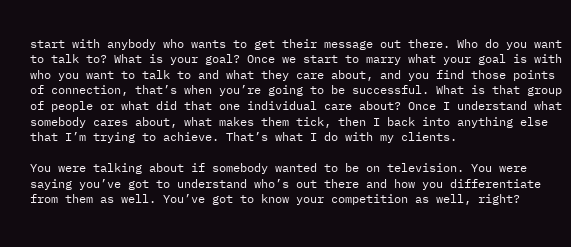start with anybody who wants to get their message out there. Who do you want to talk to? What is your goal? Once we start to marry what your goal is with who you want to talk to and what they care about, and you find those points of connection, that’s when you’re going to be successful. What is that group of people or what did that one individual care about? Once I understand what somebody cares about, what makes them tick, then I back into anything else that I’m trying to achieve. That’s what I do with my clients.

You were talking about if somebody wanted to be on television. You were saying you’ve got to understand who’s out there and how you differentiate from them as well. You’ve got to know your competition as well, right?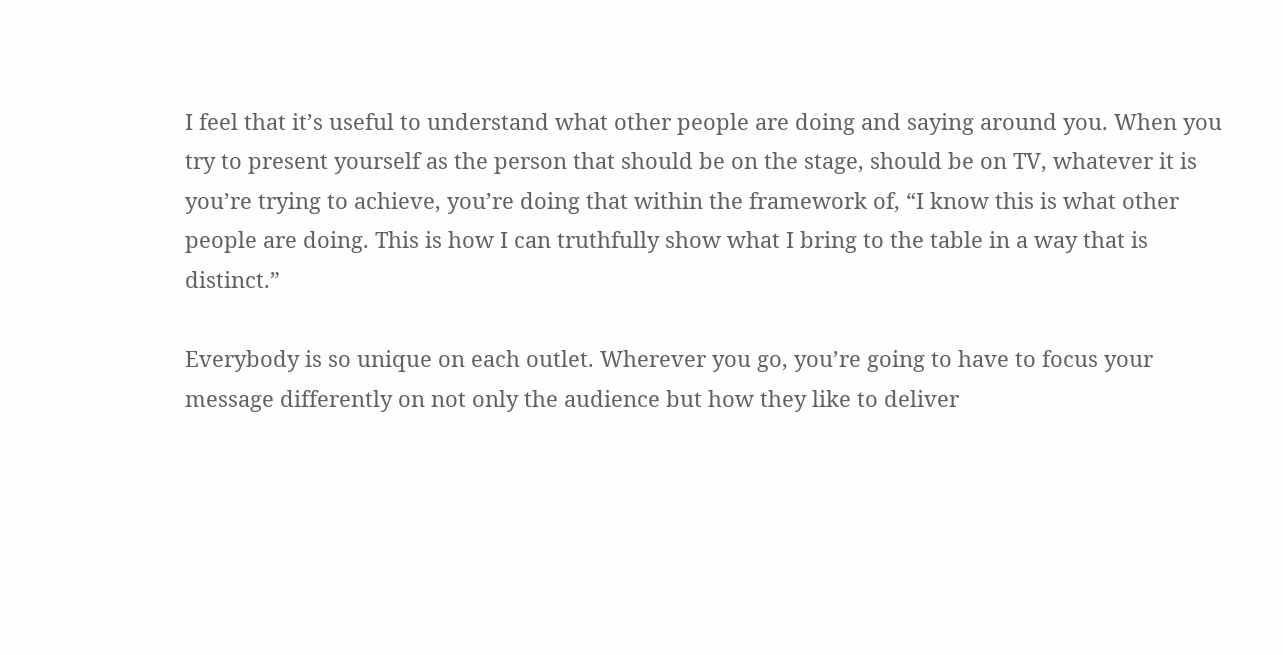I feel that it’s useful to understand what other people are doing and saying around you. When you try to present yourself as the person that should be on the stage, should be on TV, whatever it is you’re trying to achieve, you’re doing that within the framework of, “I know this is what other people are doing. This is how I can truthfully show what I bring to the table in a way that is distinct.”

Everybody is so unique on each outlet. Wherever you go, you’re going to have to focus your message differently on not only the audience but how they like to deliver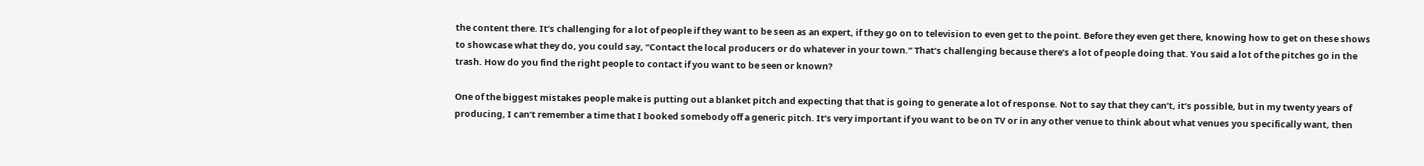the content there. It’s challenging for a lot of people if they want to be seen as an expert, if they go on to television to even get to the point. Before they even get there, knowing how to get on these shows to showcase what they do, you could say, “Contact the local producers or do whatever in your town.” That’s challenging because there’s a lot of people doing that. You said a lot of the pitches go in the trash. How do you find the right people to contact if you want to be seen or known?

One of the biggest mistakes people make is putting out a blanket pitch and expecting that that is going to generate a lot of response. Not to say that they can’t, it’s possible, but in my twenty years of producing, I can’t remember a time that I booked somebody off a generic pitch. It’s very important if you want to be on TV or in any other venue to think about what venues you specifically want, then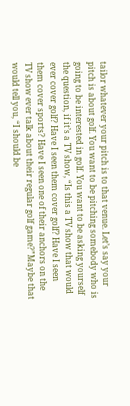tailor whatever your pitch is to that venue. Let’s say your pitch is about golf. You want to be pitching somebody who is going to be interested in golf. You want to be asking yourself the question, if it’s a TV show, “Is this a TV show that would ever cover golf? Have I seen them cover golf? Have I seen them cover sports? Have I seen one of their anchors on the TV show ever talk about their regular golf game?”Maybe that would tell you, “I should be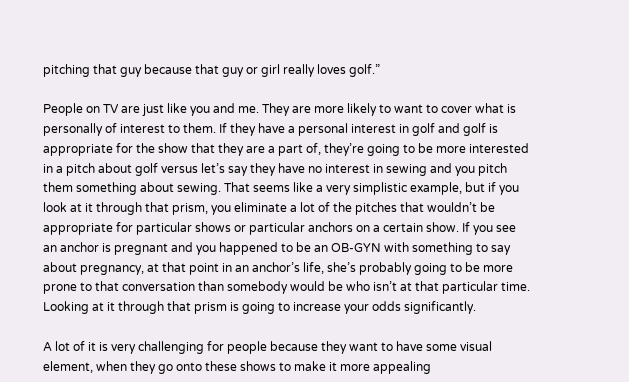pitching that guy because that guy or girl really loves golf.”

People on TV are just like you and me. They are more likely to want to cover what is personally of interest to them. If they have a personal interest in golf and golf is appropriate for the show that they are a part of, they’re going to be more interested in a pitch about golf versus let’s say they have no interest in sewing and you pitch them something about sewing. That seems like a very simplistic example, but if you look at it through that prism, you eliminate a lot of the pitches that wouldn’t be appropriate for particular shows or particular anchors on a certain show. If you see an anchor is pregnant and you happened to be an OB-GYN with something to say about pregnancy, at that point in an anchor’s life, she’s probably going to be more prone to that conversation than somebody would be who isn’t at that particular time. Looking at it through that prism is going to increase your odds significantly.

A lot of it is very challenging for people because they want to have some visual element, when they go onto these shows to make it more appealing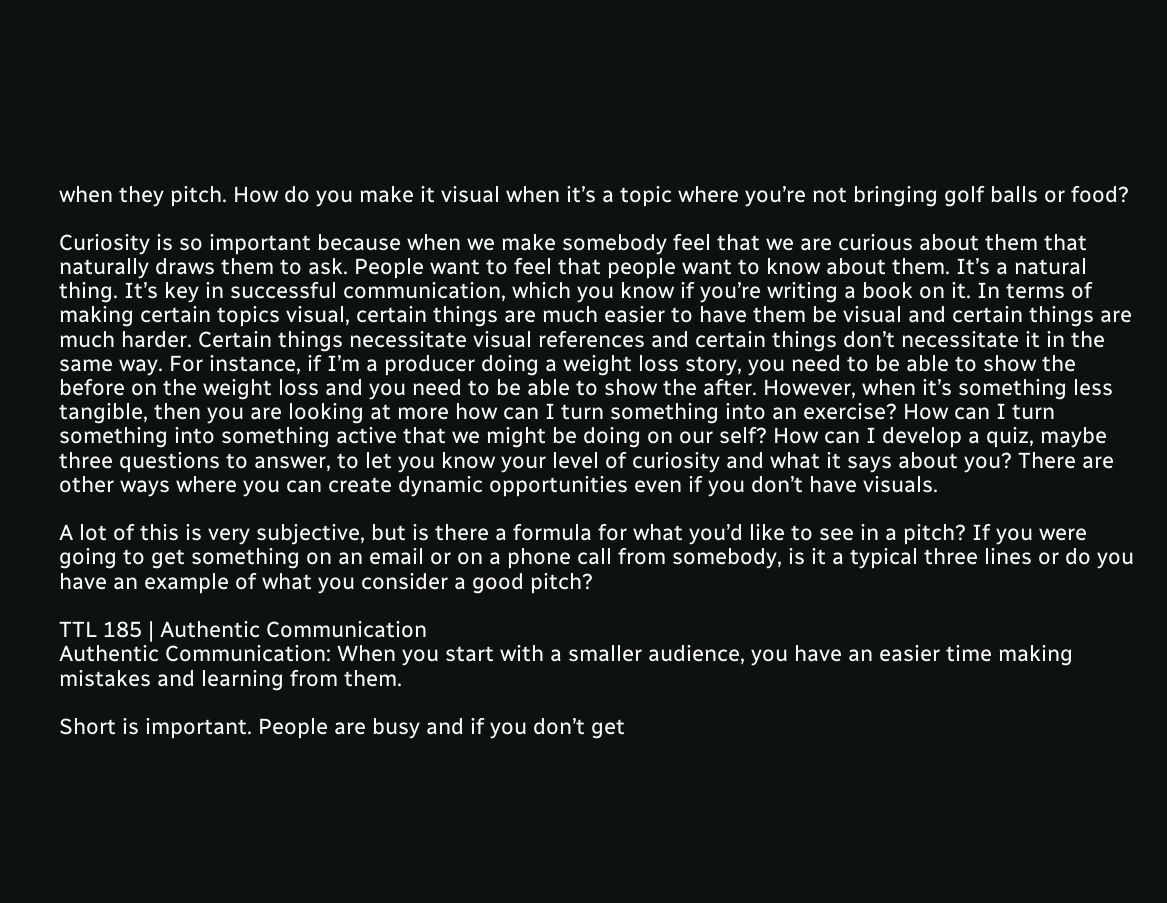when they pitch. How do you make it visual when it’s a topic where you’re not bringing golf balls or food?

Curiosity is so important because when we make somebody feel that we are curious about them that naturally draws them to ask. People want to feel that people want to know about them. It’s a natural thing. It’s key in successful communication, which you know if you’re writing a book on it. In terms of making certain topics visual, certain things are much easier to have them be visual and certain things are much harder. Certain things necessitate visual references and certain things don’t necessitate it in the same way. For instance, if I’m a producer doing a weight loss story, you need to be able to show the before on the weight loss and you need to be able to show the after. However, when it’s something less tangible, then you are looking at more how can I turn something into an exercise? How can I turn something into something active that we might be doing on our self? How can I develop a quiz, maybe three questions to answer, to let you know your level of curiosity and what it says about you? There are other ways where you can create dynamic opportunities even if you don’t have visuals.

A lot of this is very subjective, but is there a formula for what you’d like to see in a pitch? If you were going to get something on an email or on a phone call from somebody, is it a typical three lines or do you have an example of what you consider a good pitch?

TTL 185 | Authentic Communication
Authentic Communication: When you start with a smaller audience, you have an easier time making mistakes and learning from them.

Short is important. People are busy and if you don’t get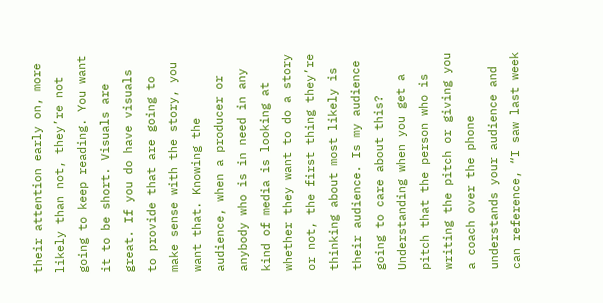their attention early on, more likely than not, they’re not going to keep reading. You want it to be short. Visuals are great. If you do have visuals to provide that are going to make sense with the story, you want that. Knowing the audience, when a producer or anybody who is in need in any kind of media is looking at whether they want to do a story or not, the first thing they’re thinking about most likely is their audience. Is my audience going to care about this? Understanding when you get a pitch that the person who is writing the pitch or giving you a coach over the phone understands your audience and can reference, “I saw last week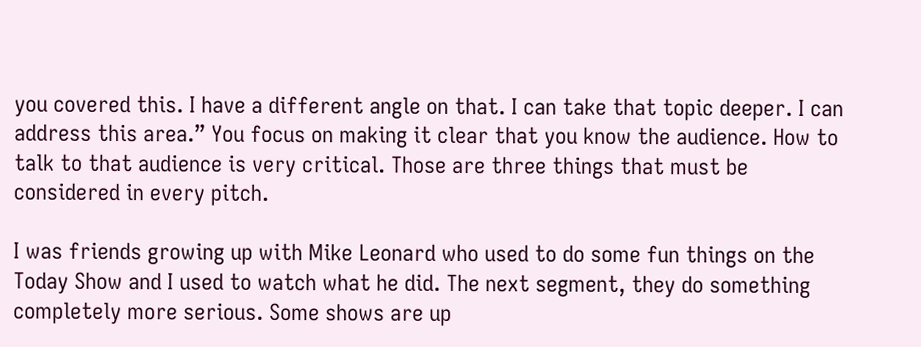you covered this. I have a different angle on that. I can take that topic deeper. I can address this area.” You focus on making it clear that you know the audience. How to talk to that audience is very critical. Those are three things that must be considered in every pitch.

I was friends growing up with Mike Leonard who used to do some fun things on the Today Show and I used to watch what he did. The next segment, they do something completely more serious. Some shows are up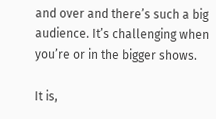and over and there’s such a big audience. It’s challenging when you’re or in the bigger shows.

It is,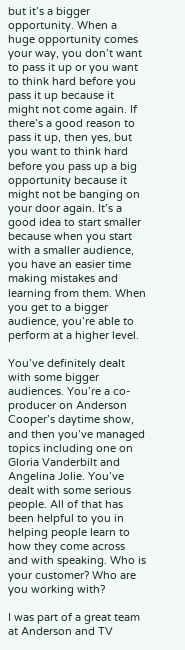but it’s a bigger opportunity. When a huge opportunity comes your way, you don’t want to pass it up or you want to think hard before you pass it up because it might not come again. If there’s a good reason to pass it up, then yes, but you want to think hard before you pass up a big opportunity because it might not be banging on your door again. It’s a good idea to start smaller because when you start with a smaller audience, you have an easier time making mistakes and learning from them. When you get to a bigger audience, you’re able to perform at a higher level.

You’ve definitely dealt with some bigger audiences. You’re a co-producer on Anderson Cooper’s daytime show, and then you’ve managed topics including one on Gloria Vanderbilt and Angelina Jolie. You’ve dealt with some serious people. All of that has been helpful to you in helping people learn to how they come across and with speaking. Who is your customer? Who are you working with?

I was part of a great team at Anderson and TV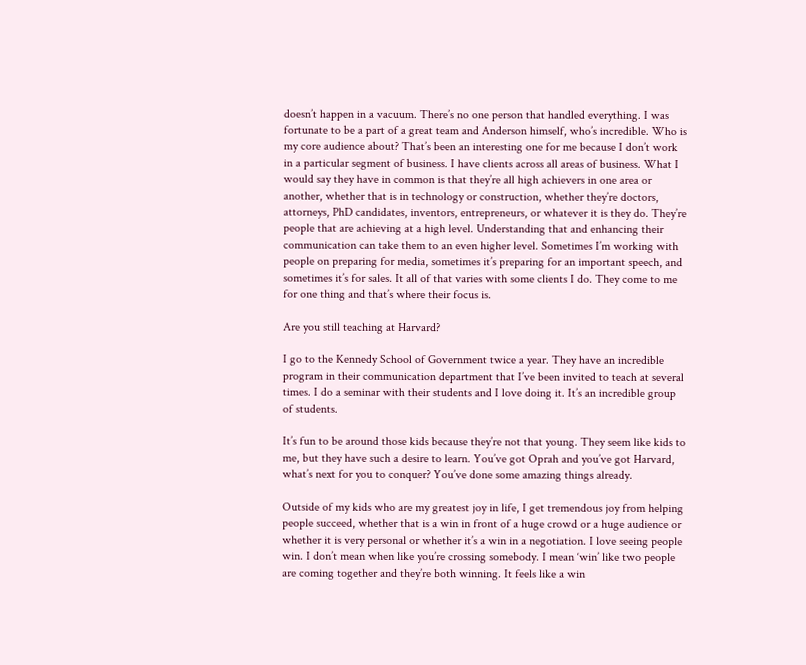doesn’t happen in a vacuum. There’s no one person that handled everything. I was fortunate to be a part of a great team and Anderson himself, who’s incredible. Who is my core audience about? That’s been an interesting one for me because I don’t work in a particular segment of business. I have clients across all areas of business. What I would say they have in common is that they’re all high achievers in one area or another, whether that is in technology or construction, whether they’re doctors, attorneys, PhD candidates, inventors, entrepreneurs, or whatever it is they do. They’re people that are achieving at a high level. Understanding that and enhancing their communication can take them to an even higher level. Sometimes I’m working with people on preparing for media, sometimes it’s preparing for an important speech, and sometimes it’s for sales. It all of that varies with some clients I do. They come to me for one thing and that’s where their focus is.

Are you still teaching at Harvard?

I go to the Kennedy School of Government twice a year. They have an incredible program in their communication department that I’ve been invited to teach at several times. I do a seminar with their students and I love doing it. It’s an incredible group of students.

It’s fun to be around those kids because they’re not that young. They seem like kids to me, but they have such a desire to learn. You’ve got Oprah and you’ve got Harvard, what’s next for you to conquer? You’ve done some amazing things already.

Outside of my kids who are my greatest joy in life, I get tremendous joy from helping people succeed, whether that is a win in front of a huge crowd or a huge audience or whether it is very personal or whether it’s a win in a negotiation. I love seeing people win. I don’t mean when like you’re crossing somebody. I mean ‘win’ like two people are coming together and they’re both winning. It feels like a win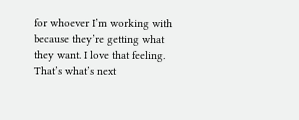for whoever I’m working with because they’re getting what they want. I love that feeling. That’s what’s next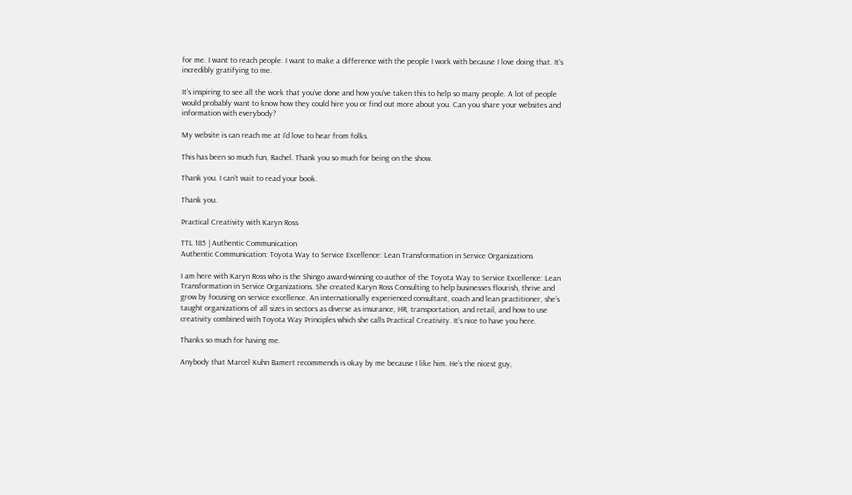for me. I want to reach people. I want to make a difference with the people I work with because I love doing that. It’s incredibly gratifying to me.

It’s inspiring to see all the work that you’ve done and how you’ve taken this to help so many people. A lot of people would probably want to know how they could hire you or find out more about you. Can you share your websites and information with everybody?

My website is can reach me at I’d love to hear from folks.

This has been so much fun, Rachel. Thank you so much for being on the show.

Thank you. I can’t wait to read your book.

Thank you.

Practical Creativity with Karyn Ross

TTL 185 | Authentic Communication
Authentic Communication: Toyota Way to Service Excellence: Lean Transformation in Service Organizations

I am here with Karyn Ross who is the Shingo award-winning co-author of the Toyota Way to Service Excellence: Lean Transformation in Service Organizations. She created Karyn Ross Consulting to help businesses flourish, thrive and grow by focusing on service excellence. An internationally experienced consultant, coach and lean practitioner, she’s taught organizations of all sizes in sectors as diverse as insurance, HR, transportation, and retail, and how to use creativity combined with Toyota Way Principles which she calls Practical Creativity. It’s nice to have you here.

Thanks so much for having me.

Anybody that Marcel Kuhn Bamert recommends is okay by me because I like him. He’s the nicest guy,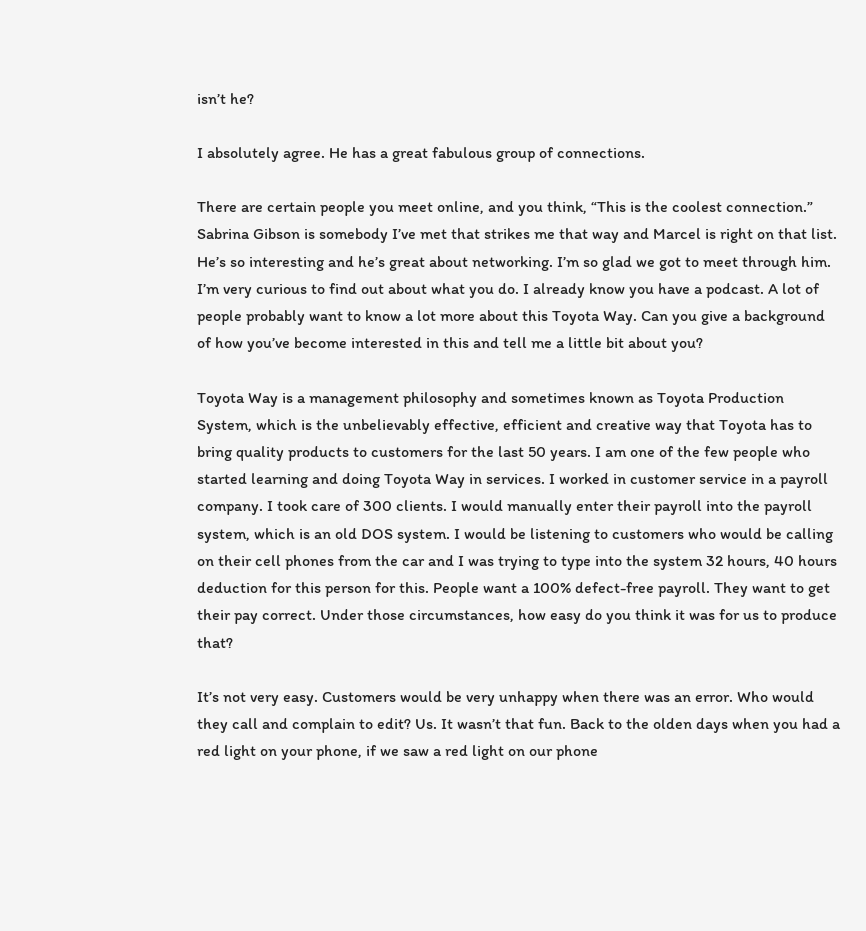isn’t he?

I absolutely agree. He has a great fabulous group of connections.

There are certain people you meet online, and you think, “This is the coolest connection.” Sabrina Gibson is somebody I’ve met that strikes me that way and Marcel is right on that list. He’s so interesting and he’s great about networking. I’m so glad we got to meet through him. I’m very curious to find out about what you do. I already know you have a podcast. A lot of people probably want to know a lot more about this Toyota Way. Can you give a background of how you’ve become interested in this and tell me a little bit about you?

Toyota Way is a management philosophy and sometimes known as Toyota Production System, which is the unbelievably effective, efficient and creative way that Toyota has to bring quality products to customers for the last 50 years. I am one of the few people who started learning and doing Toyota Way in services. I worked in customer service in a payroll company. I took care of 300 clients. I would manually enter their payroll into the payroll system, which is an old DOS system. I would be listening to customers who would be calling on their cell phones from the car and I was trying to type into the system 32 hours, 40 hours deduction for this person for this. People want a 100% defect-free payroll. They want to get their pay correct. Under those circumstances, how easy do you think it was for us to produce that?

It’s not very easy. Customers would be very unhappy when there was an error. Who would they call and complain to edit? Us. It wasn’t that fun. Back to the olden days when you had a red light on your phone, if we saw a red light on our phone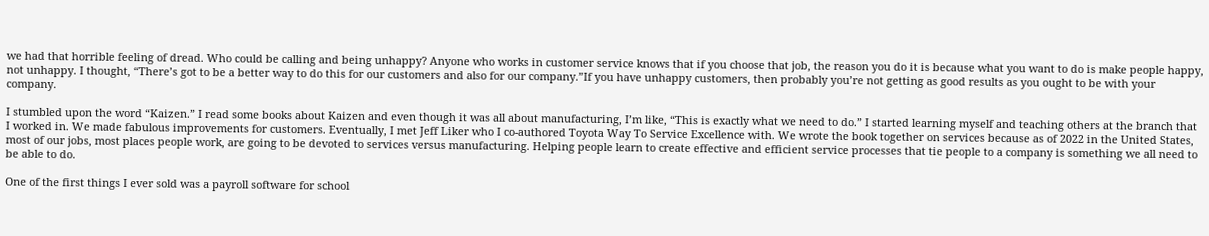we had that horrible feeling of dread. Who could be calling and being unhappy? Anyone who works in customer service knows that if you choose that job, the reason you do it is because what you want to do is make people happy, not unhappy. I thought, “There’s got to be a better way to do this for our customers and also for our company.”If you have unhappy customers, then probably you’re not getting as good results as you ought to be with your company.

I stumbled upon the word “Kaizen.” I read some books about Kaizen and even though it was all about manufacturing, I’m like, “This is exactly what we need to do.” I started learning myself and teaching others at the branch that I worked in. We made fabulous improvements for customers. Eventually, I met Jeff Liker who I co-authored Toyota Way To Service Excellence with. We wrote the book together on services because as of 2022 in the United States, most of our jobs, most places people work, are going to be devoted to services versus manufacturing. Helping people learn to create effective and efficient service processes that tie people to a company is something we all need to be able to do.

One of the first things I ever sold was a payroll software for school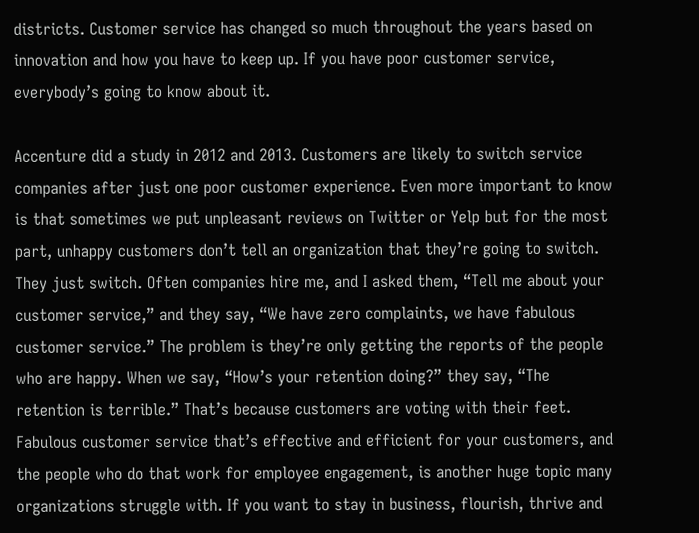districts. Customer service has changed so much throughout the years based on innovation and how you have to keep up. If you have poor customer service, everybody’s going to know about it.

Accenture did a study in 2012 and 2013. Customers are likely to switch service companies after just one poor customer experience. Even more important to know is that sometimes we put unpleasant reviews on Twitter or Yelp but for the most part, unhappy customers don’t tell an organization that they’re going to switch. They just switch. Often companies hire me, and I asked them, “Tell me about your customer service,” and they say, “We have zero complaints, we have fabulous customer service.” The problem is they’re only getting the reports of the people who are happy. When we say, “How’s your retention doing?” they say, “The retention is terrible.” That’s because customers are voting with their feet. Fabulous customer service that’s effective and efficient for your customers, and the people who do that work for employee engagement, is another huge topic many organizations struggle with. If you want to stay in business, flourish, thrive and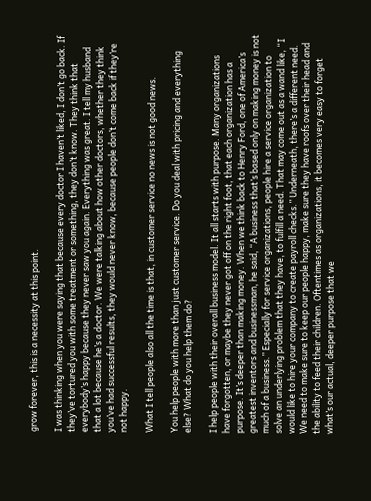grow forever, this is a necessity at this point.

I was thinking when you were saying that because every doctor I haven’t liked, I don’t go back. If they’ve tortured you with some treatment or something, they don’t know. They think that everybody’s happy because they never saw you again. Everything was great. I tell my husband that a lot because he’s a doctor. We were talking about how other doctors, whether they think you’ve had successful results, they would never know, because people don’t come back if they’re not happy.

What I tell people also all the time is that, in customer service no news is not good news.

You help people with more than just customer service. Do you deal with pricing and everything else? What do you help them do?

I help people with their overall business model. It all starts with purpose. Many organizations have forgotten, or maybe they never got off on the right foot, that each organization has a purpose. It’s deeper than making money. When we think back to Henry Ford, one of America’s greatest inventors and businessman, he said, “A business that’s based only on making money is not much of a business.” Especially for service organizations, people hire a service organization to solve an underlying problem that they have, to fulfill a need. That may come out as a wand like, “I would like to hire your company to create payroll checks.” Underneath, there’s a different need. We need to make sure to keep our people happy, make sure they have roofs over their head and the ability to feed their children. Oftentimes as organizations, it becomes very easy to forget what’s our actual, deeper purpose that we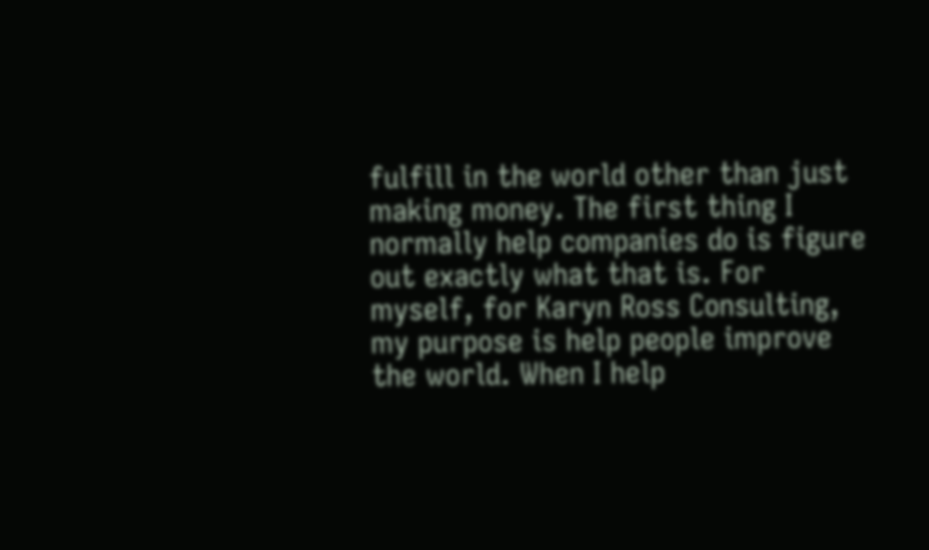fulfill in the world other than just making money. The first thing I normally help companies do is figure out exactly what that is. For myself, for Karyn Ross Consulting, my purpose is help people improve the world. When I help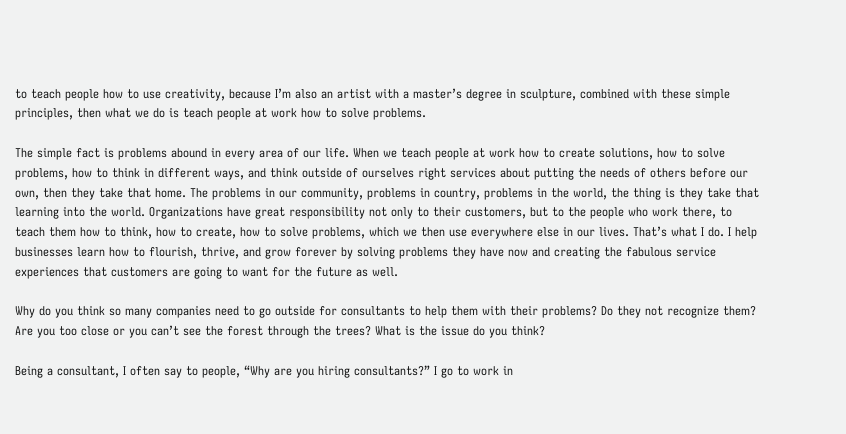to teach people how to use creativity, because I’m also an artist with a master’s degree in sculpture, combined with these simple principles, then what we do is teach people at work how to solve problems.

The simple fact is problems abound in every area of our life. When we teach people at work how to create solutions, how to solve problems, how to think in different ways, and think outside of ourselves right services about putting the needs of others before our own, then they take that home. The problems in our community, problems in country, problems in the world, the thing is they take that learning into the world. Organizations have great responsibility not only to their customers, but to the people who work there, to teach them how to think, how to create, how to solve problems, which we then use everywhere else in our lives. That’s what I do. I help businesses learn how to flourish, thrive, and grow forever by solving problems they have now and creating the fabulous service experiences that customers are going to want for the future as well.

Why do you think so many companies need to go outside for consultants to help them with their problems? Do they not recognize them? Are you too close or you can’t see the forest through the trees? What is the issue do you think?

Being a consultant, I often say to people, “Why are you hiring consultants?” I go to work in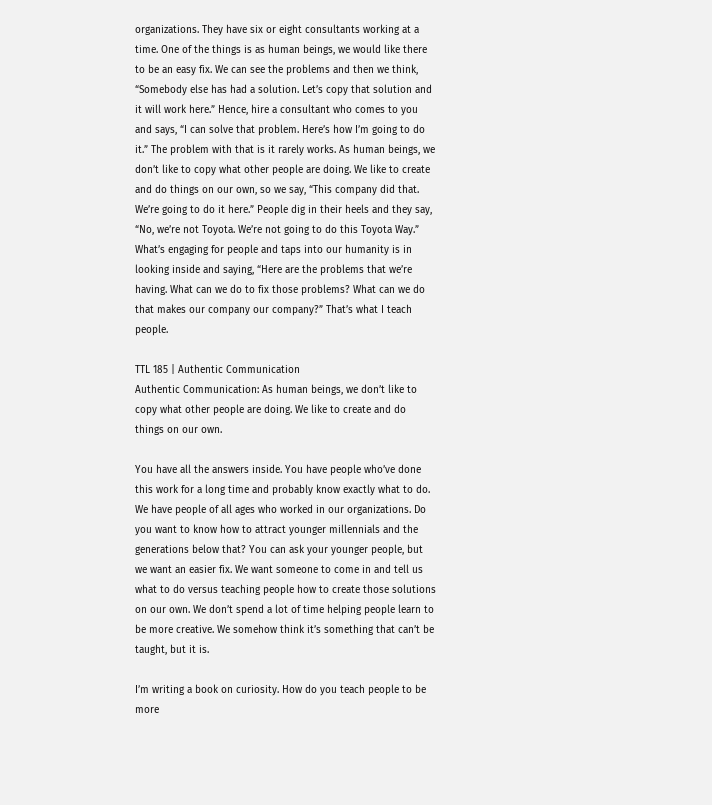organizations. They have six or eight consultants working at a time. One of the things is as human beings, we would like there to be an easy fix. We can see the problems and then we think, “Somebody else has had a solution. Let’s copy that solution and it will work here.” Hence, hire a consultant who comes to you and says, “I can solve that problem. Here’s how I’m going to do it.” The problem with that is it rarely works. As human beings, we don’t like to copy what other people are doing. We like to create and do things on our own, so we say, “This company did that. We’re going to do it here.” People dig in their heels and they say, “No, we’re not Toyota. We’re not going to do this Toyota Way.” What’s engaging for people and taps into our humanity is in looking inside and saying, “Here are the problems that we’re having. What can we do to fix those problems? What can we do that makes our company our company?” That’s what I teach people.

TTL 185 | Authentic Communication
Authentic Communication: As human beings, we don’t like to copy what other people are doing. We like to create and do things on our own.

You have all the answers inside. You have people who’ve done this work for a long time and probably know exactly what to do. We have people of all ages who worked in our organizations. Do you want to know how to attract younger millennials and the generations below that? You can ask your younger people, but we want an easier fix. We want someone to come in and tell us what to do versus teaching people how to create those solutions on our own. We don’t spend a lot of time helping people learn to be more creative. We somehow think it’s something that can’t be taught, but it is.

I’m writing a book on curiosity. How do you teach people to be more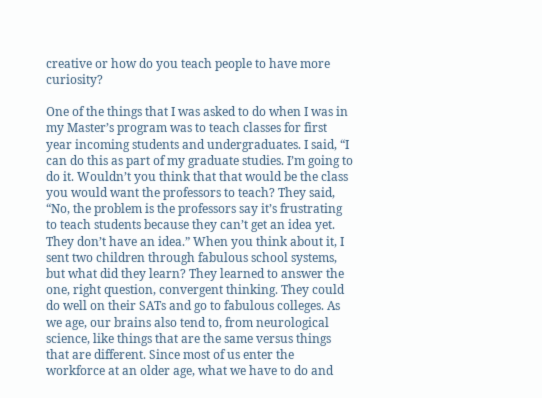creative or how do you teach people to have more curiosity?

One of the things that I was asked to do when I was in my Master’s program was to teach classes for first year incoming students and undergraduates. I said, “I can do this as part of my graduate studies. I’m going to do it. Wouldn’t you think that that would be the class you would want the professors to teach? They said, “No, the problem is the professors say it’s frustrating to teach students because they can’t get an idea yet. They don’t have an idea.” When you think about it, I sent two children through fabulous school systems, but what did they learn? They learned to answer the one, right question, convergent thinking. They could do well on their SATs and go to fabulous colleges. As we age, our brains also tend to, from neurological science, like things that are the same versus things that are different. Since most of us enter the workforce at an older age, what we have to do and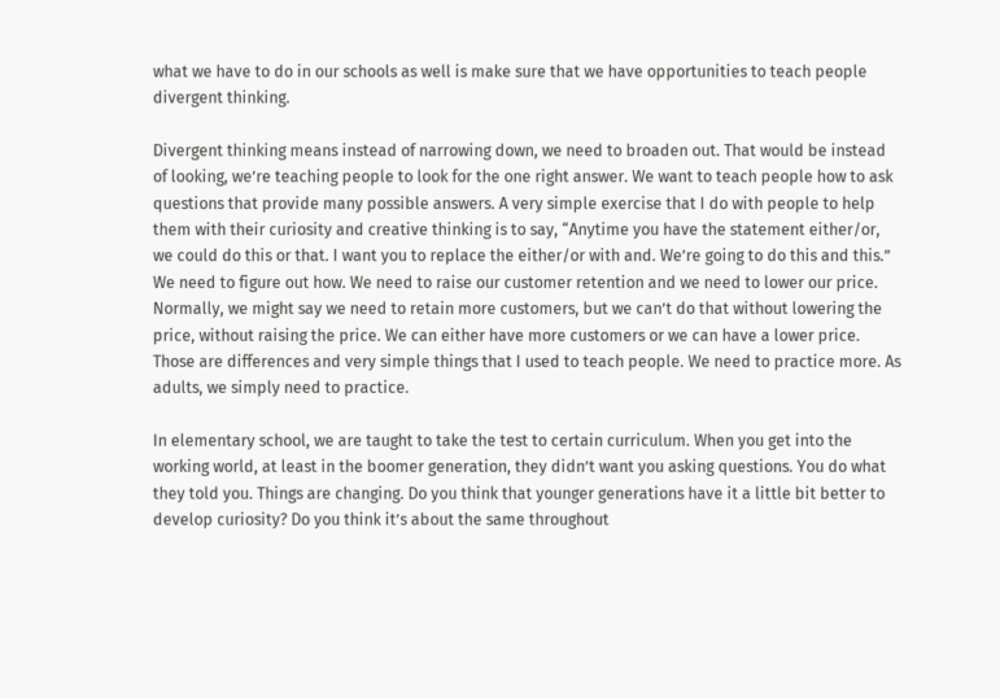what we have to do in our schools as well is make sure that we have opportunities to teach people divergent thinking.

Divergent thinking means instead of narrowing down, we need to broaden out. That would be instead of looking, we’re teaching people to look for the one right answer. We want to teach people how to ask questions that provide many possible answers. A very simple exercise that I do with people to help them with their curiosity and creative thinking is to say, “Anytime you have the statement either/or, we could do this or that. I want you to replace the either/or with and. We’re going to do this and this.” We need to figure out how. We need to raise our customer retention and we need to lower our price. Normally, we might say we need to retain more customers, but we can’t do that without lowering the price, without raising the price. We can either have more customers or we can have a lower price. Those are differences and very simple things that I used to teach people. We need to practice more. As adults, we simply need to practice.

In elementary school, we are taught to take the test to certain curriculum. When you get into the working world, at least in the boomer generation, they didn’t want you asking questions. You do what they told you. Things are changing. Do you think that younger generations have it a little bit better to develop curiosity? Do you think it’s about the same throughout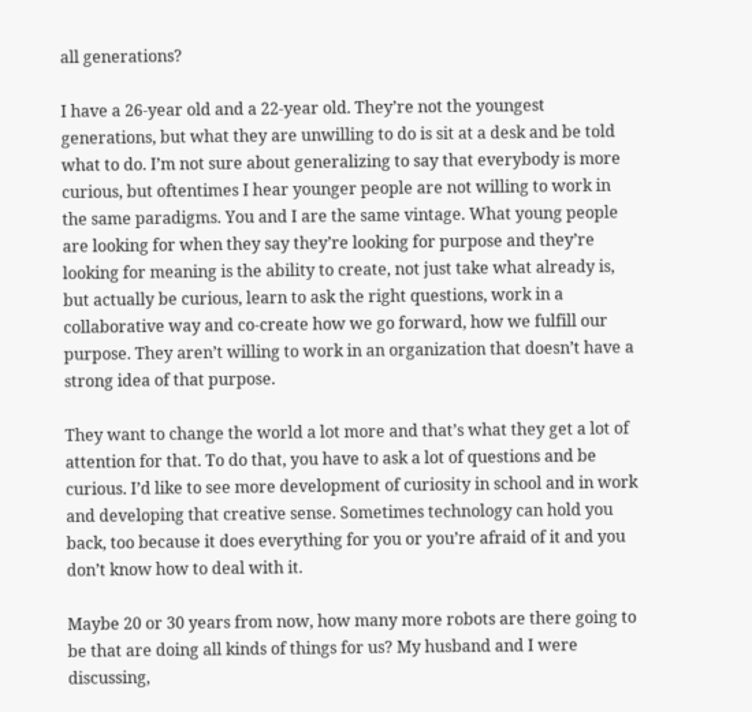all generations?

I have a 26-year old and a 22-year old. They’re not the youngest generations, but what they are unwilling to do is sit at a desk and be told what to do. I’m not sure about generalizing to say that everybody is more curious, but oftentimes I hear younger people are not willing to work in the same paradigms. You and I are the same vintage. What young people are looking for when they say they’re looking for purpose and they’re looking for meaning is the ability to create, not just take what already is, but actually be curious, learn to ask the right questions, work in a collaborative way and co-create how we go forward, how we fulfill our purpose. They aren’t willing to work in an organization that doesn’t have a strong idea of that purpose.

They want to change the world a lot more and that’s what they get a lot of attention for that. To do that, you have to ask a lot of questions and be curious. I’d like to see more development of curiosity in school and in work and developing that creative sense. Sometimes technology can hold you back, too because it does everything for you or you’re afraid of it and you don’t know how to deal with it.

Maybe 20 or 30 years from now, how many more robots are there going to be that are doing all kinds of things for us? My husband and I were discussing,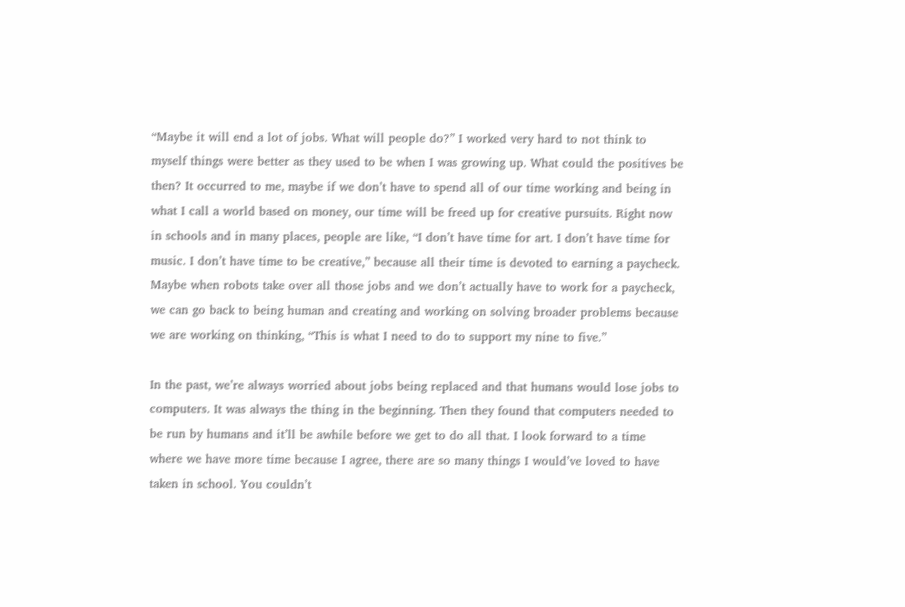“Maybe it will end a lot of jobs. What will people do?” I worked very hard to not think to myself things were better as they used to be when I was growing up. What could the positives be then? It occurred to me, maybe if we don’t have to spend all of our time working and being in what I call a world based on money, our time will be freed up for creative pursuits. Right now in schools and in many places, people are like, “I don’t have time for art. I don’t have time for music. I don’t have time to be creative,” because all their time is devoted to earning a paycheck. Maybe when robots take over all those jobs and we don’t actually have to work for a paycheck, we can go back to being human and creating and working on solving broader problems because we are working on thinking, “This is what I need to do to support my nine to five.”

In the past, we’re always worried about jobs being replaced and that humans would lose jobs to computers. It was always the thing in the beginning. Then they found that computers needed to be run by humans and it’ll be awhile before we get to do all that. I look forward to a time where we have more time because I agree, there are so many things I would’ve loved to have taken in school. You couldn’t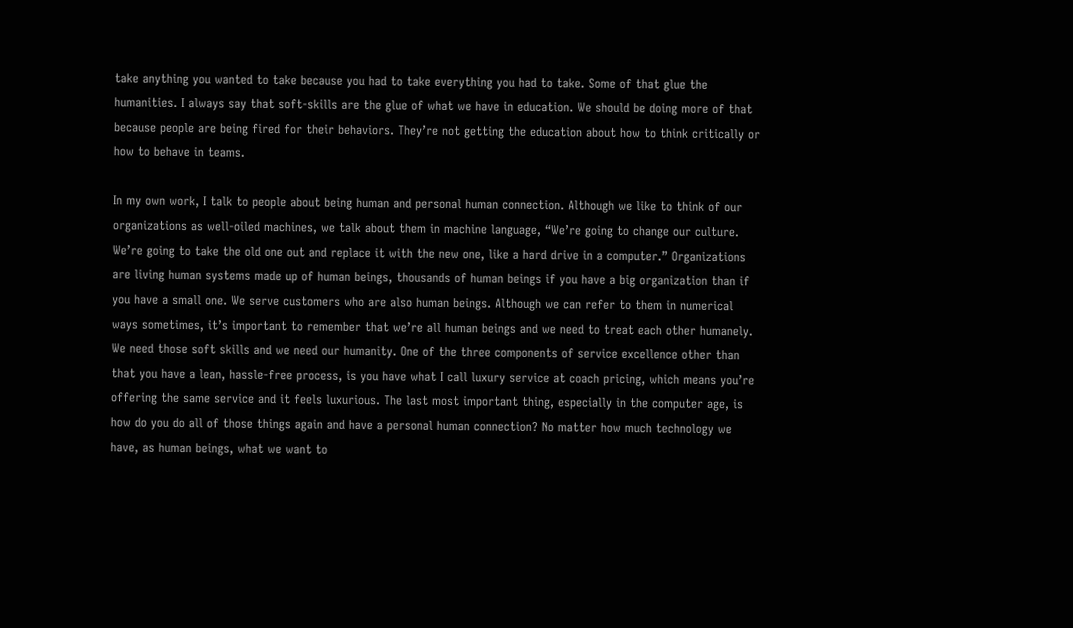take anything you wanted to take because you had to take everything you had to take. Some of that glue the humanities. I always say that soft-skills are the glue of what we have in education. We should be doing more of that because people are being fired for their behaviors. They’re not getting the education about how to think critically or how to behave in teams.

In my own work, I talk to people about being human and personal human connection. Although we like to think of our organizations as well-oiled machines, we talk about them in machine language, “We’re going to change our culture. We’re going to take the old one out and replace it with the new one, like a hard drive in a computer.” Organizations are living human systems made up of human beings, thousands of human beings if you have a big organization than if you have a small one. We serve customers who are also human beings. Although we can refer to them in numerical ways sometimes, it’s important to remember that we’re all human beings and we need to treat each other humanely. We need those soft skills and we need our humanity. One of the three components of service excellence other than that you have a lean, hassle-free process, is you have what I call luxury service at coach pricing, which means you’re offering the same service and it feels luxurious. The last most important thing, especially in the computer age, is how do you do all of those things again and have a personal human connection? No matter how much technology we have, as human beings, what we want to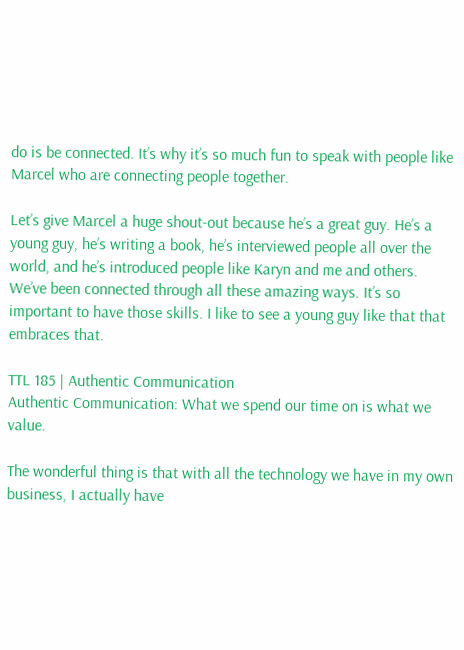do is be connected. It’s why it’s so much fun to speak with people like Marcel who are connecting people together.

Let’s give Marcel a huge shout-out because he’s a great guy. He’s a young guy, he’s writing a book, he’s interviewed people all over the world, and he’s introduced people like Karyn and me and others. We’ve been connected through all these amazing ways. It’s so important to have those skills. I like to see a young guy like that that embraces that.

TTL 185 | Authentic Communication
Authentic Communication: What we spend our time on is what we value.

The wonderful thing is that with all the technology we have in my own business, I actually have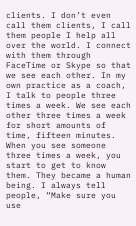clients. I don’t even call them clients, I call them people I help all over the world. I connect with them through FaceTime or Skype so that we see each other. In my own practice as a coach, I talk to people three times a week. We see each other three times a week for short amounts of time, fifteen minutes. When you see someone three times a week, you start to get to know them. They became a human being. I always tell people, “Make sure you use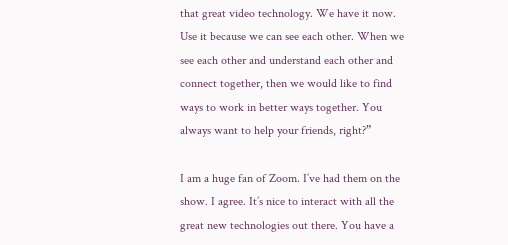that great video technology. We have it now. Use it because we can see each other. When we see each other and understand each other and connect together, then we would like to find ways to work in better ways together. You always want to help your friends, right?”

I am a huge fan of Zoom. I’ve had them on the show. I agree. It’s nice to interact with all the great new technologies out there. You have a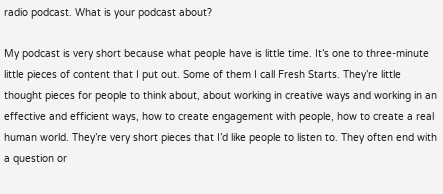radio podcast. What is your podcast about?

My podcast is very short because what people have is little time. It’s one to three-minute little pieces of content that I put out. Some of them I call Fresh Starts. They’re little thought pieces for people to think about, about working in creative ways and working in an effective and efficient ways, how to create engagement with people, how to create a real human world. They’re very short pieces that I’d like people to listen to. They often end with a question or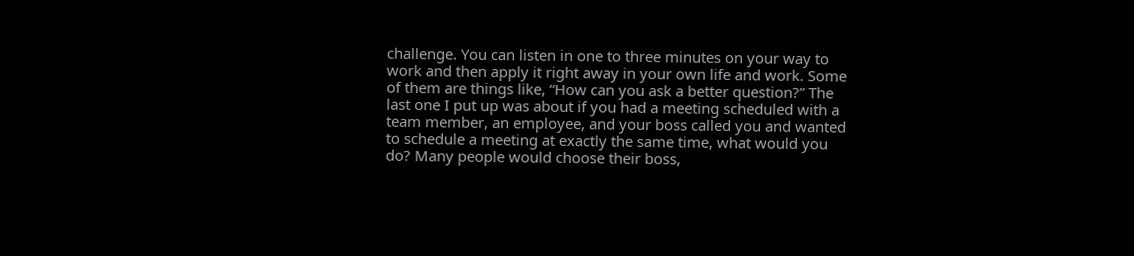challenge. You can listen in one to three minutes on your way to work and then apply it right away in your own life and work. Some of them are things like, “How can you ask a better question?” The last one I put up was about if you had a meeting scheduled with a team member, an employee, and your boss called you and wanted to schedule a meeting at exactly the same time, what would you do? Many people would choose their boss,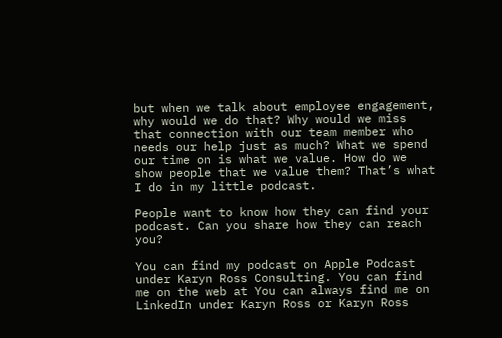but when we talk about employee engagement, why would we do that? Why would we miss that connection with our team member who needs our help just as much? What we spend our time on is what we value. How do we show people that we value them? That’s what I do in my little podcast.

People want to know how they can find your podcast. Can you share how they can reach you?

You can find my podcast on Apple Podcast under Karyn Ross Consulting. You can find me on the web at You can always find me on LinkedIn under Karyn Ross or Karyn Ross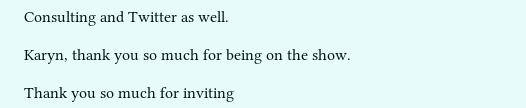Consulting and Twitter as well.

Karyn, thank you so much for being on the show.

Thank you so much for inviting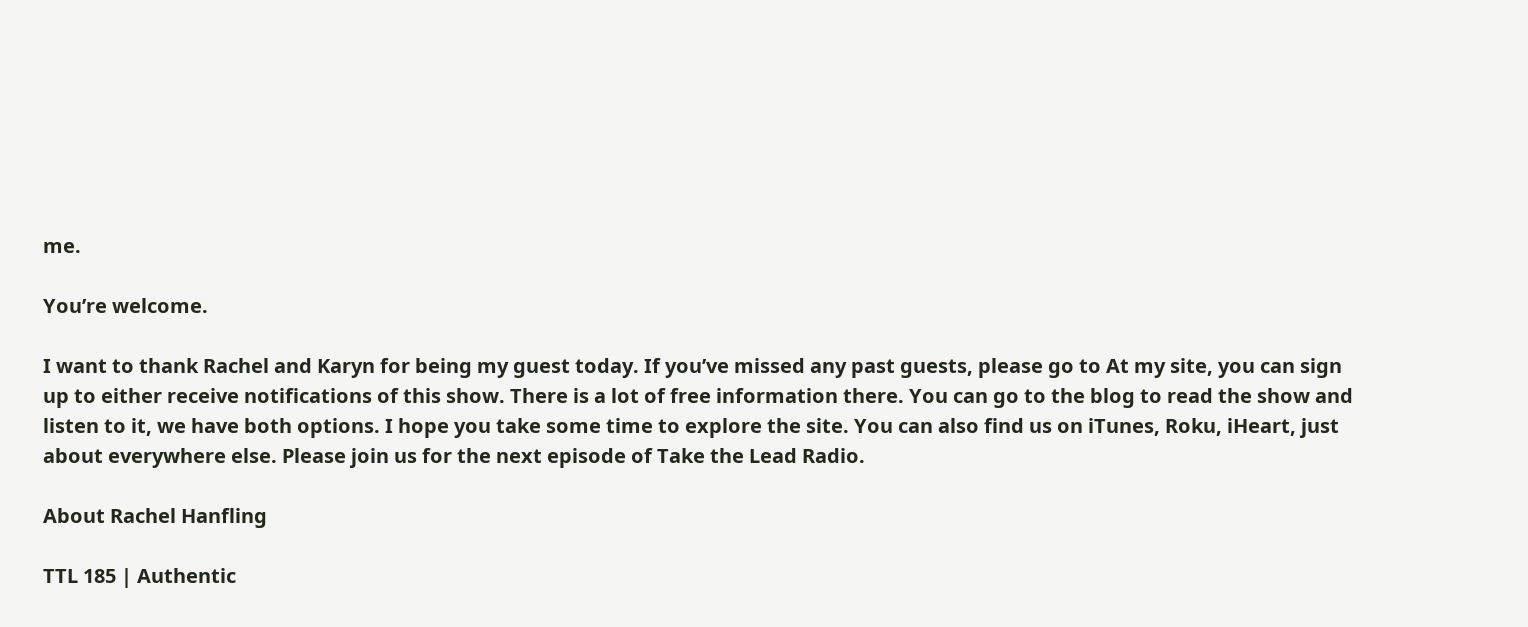me.

You’re welcome.

I want to thank Rachel and Karyn for being my guest today. If you’ve missed any past guests, please go to At my site, you can sign up to either receive notifications of this show. There is a lot of free information there. You can go to the blog to read the show and listen to it, we have both options. I hope you take some time to explore the site. You can also find us on iTunes, Roku, iHeart, just about everywhere else. Please join us for the next episode of Take the Lead Radio.

About Rachel Hanfling

TTL 185 | Authentic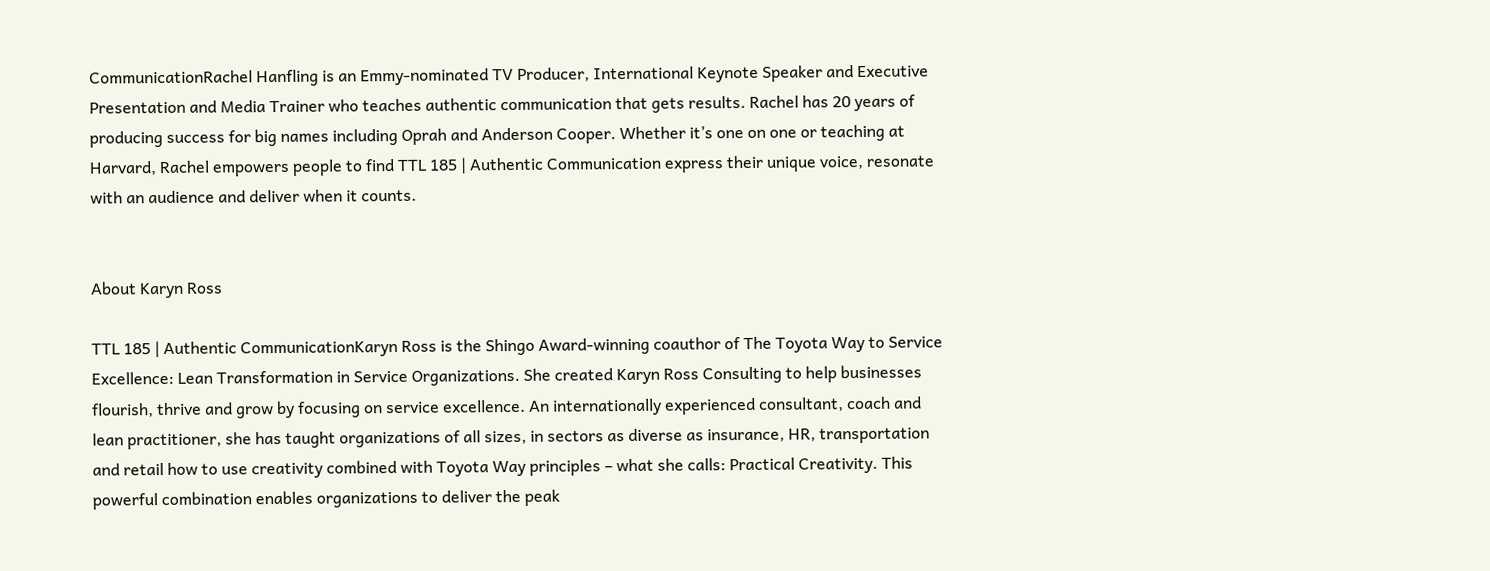CommunicationRachel Hanfling is an Emmy-nominated TV Producer, International Keynote Speaker and Executive Presentation and Media Trainer who teaches authentic communication that gets results. Rachel has 20 years of producing success for big names including Oprah and Anderson Cooper. Whether it’s one on one or teaching at Harvard, Rachel empowers people to find TTL 185 | Authentic Communication express their unique voice, resonate with an audience and deliver when it counts.


About Karyn Ross

TTL 185 | Authentic CommunicationKaryn Ross is the Shingo Award-winning coauthor of The Toyota Way to Service Excellence: Lean Transformation in Service Organizations. She created Karyn Ross Consulting to help businesses flourish, thrive and grow by focusing on service excellence. An internationally experienced consultant, coach and lean practitioner, she has taught organizations of all sizes, in sectors as diverse as insurance, HR, transportation and retail how to use creativity combined with Toyota Way principles – what she calls: Practical Creativity. This powerful combination enables organizations to deliver the peak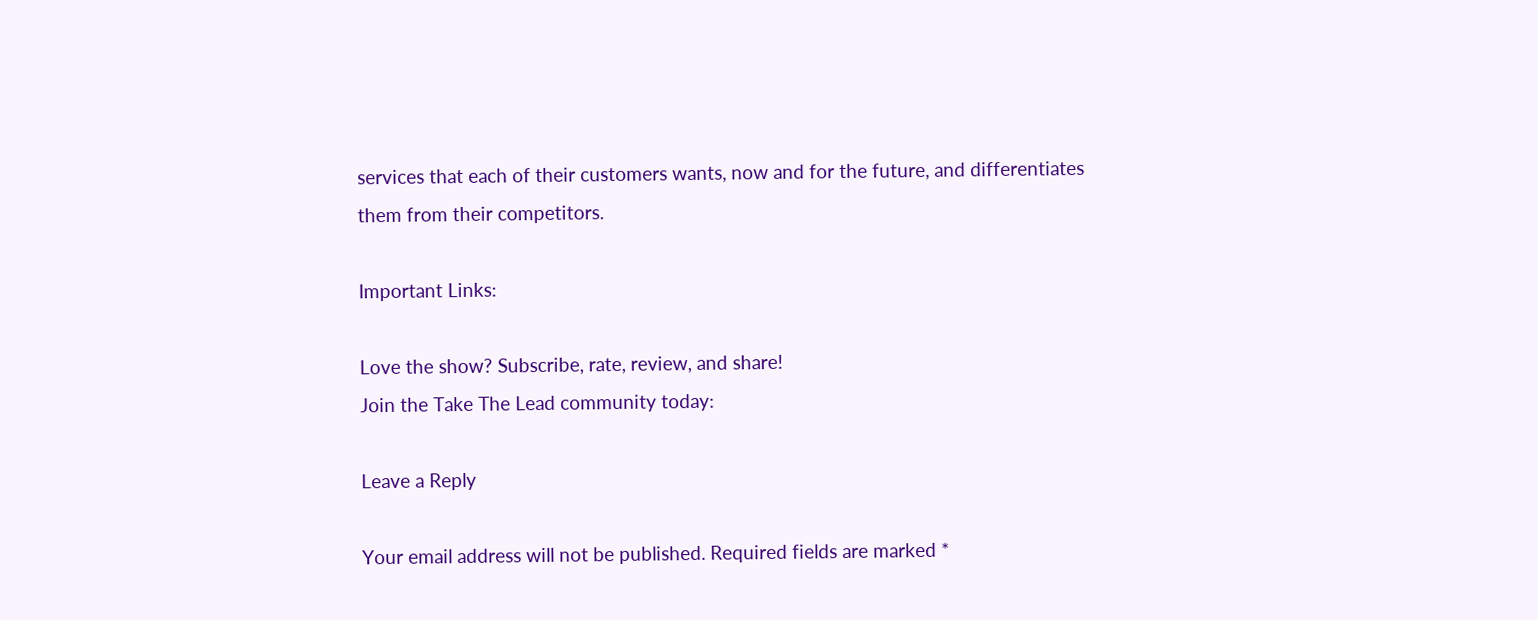services that each of their customers wants, now and for the future, and differentiates them from their competitors.

Important Links:

Love the show? Subscribe, rate, review, and share!
Join the Take The Lead community today:

Leave a Reply

Your email address will not be published. Required fields are marked *